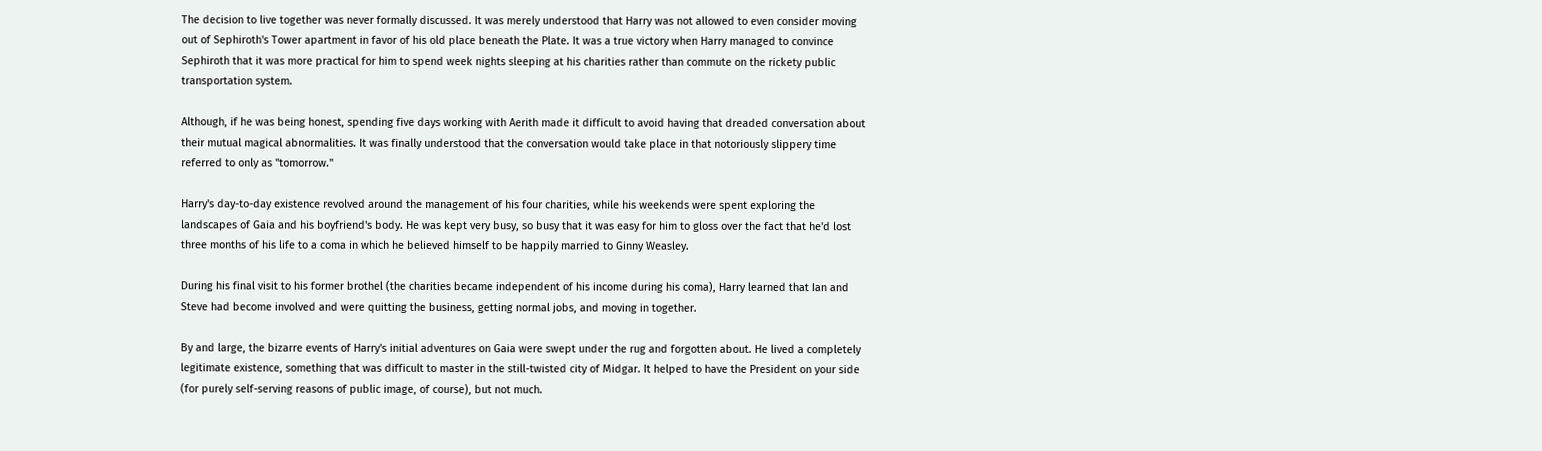The decision to live together was never formally discussed. It was merely understood that Harry was not allowed to even consider moving out of Sephiroth's Tower apartment in favor of his old place beneath the Plate. It was a true victory when Harry managed to convince Sephiroth that it was more practical for him to spend week nights sleeping at his charities rather than commute on the rickety public transportation system.

Although, if he was being honest, spending five days working with Aerith made it difficult to avoid having that dreaded conversation about their mutual magical abnormalities. It was finally understood that the conversation would take place in that notoriously slippery time referred to only as "tomorrow."

Harry's day-to-day existence revolved around the management of his four charities, while his weekends were spent exploring the landscapes of Gaia and his boyfriend's body. He was kept very busy, so busy that it was easy for him to gloss over the fact that he'd lost three months of his life to a coma in which he believed himself to be happily married to Ginny Weasley.

During his final visit to his former brothel (the charities became independent of his income during his coma), Harry learned that Ian and Steve had become involved and were quitting the business, getting normal jobs, and moving in together.

By and large, the bizarre events of Harry's initial adventures on Gaia were swept under the rug and forgotten about. He lived a completely legitimate existence, something that was difficult to master in the still-twisted city of Midgar. It helped to have the President on your side (for purely self-serving reasons of public image, of course), but not much.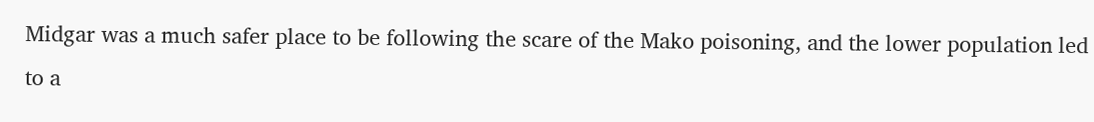Midgar was a much safer place to be following the scare of the Mako poisoning, and the lower population led to a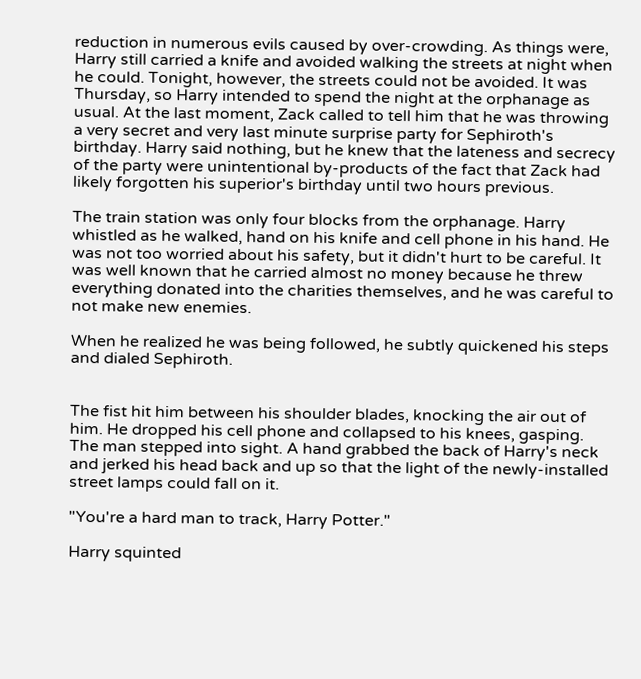reduction in numerous evils caused by over-crowding. As things were, Harry still carried a knife and avoided walking the streets at night when he could. Tonight, however, the streets could not be avoided. It was Thursday, so Harry intended to spend the night at the orphanage as usual. At the last moment, Zack called to tell him that he was throwing a very secret and very last minute surprise party for Sephiroth's birthday. Harry said nothing, but he knew that the lateness and secrecy of the party were unintentional by-products of the fact that Zack had likely forgotten his superior's birthday until two hours previous.

The train station was only four blocks from the orphanage. Harry whistled as he walked, hand on his knife and cell phone in his hand. He was not too worried about his safety, but it didn't hurt to be careful. It was well known that he carried almost no money because he threw everything donated into the charities themselves, and he was careful to not make new enemies.

When he realized he was being followed, he subtly quickened his steps and dialed Sephiroth.


The fist hit him between his shoulder blades, knocking the air out of him. He dropped his cell phone and collapsed to his knees, gasping. The man stepped into sight. A hand grabbed the back of Harry's neck and jerked his head back and up so that the light of the newly-installed street lamps could fall on it.

"You're a hard man to track, Harry Potter."

Harry squinted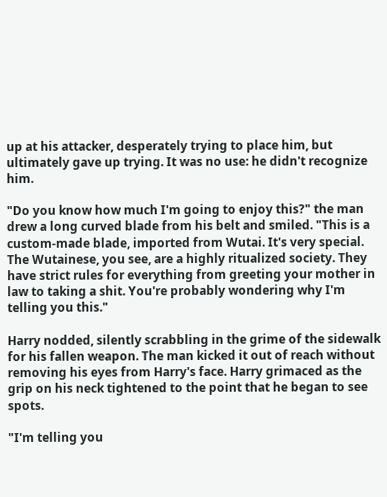up at his attacker, desperately trying to place him, but ultimately gave up trying. It was no use: he didn't recognize him.

"Do you know how much I'm going to enjoy this?" the man drew a long curved blade from his belt and smiled. "This is a custom-made blade, imported from Wutai. It's very special. The Wutainese, you see, are a highly ritualized society. They have strict rules for everything from greeting your mother in law to taking a shit. You're probably wondering why I'm telling you this."

Harry nodded, silently scrabbling in the grime of the sidewalk for his fallen weapon. The man kicked it out of reach without removing his eyes from Harry's face. Harry grimaced as the grip on his neck tightened to the point that he began to see spots.

"I'm telling you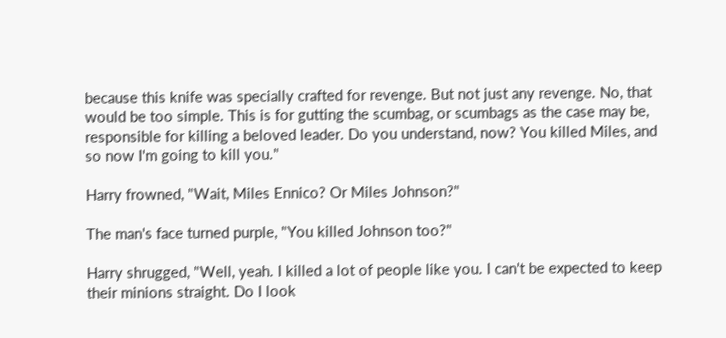because this knife was specially crafted for revenge. But not just any revenge. No, that would be too simple. This is for gutting the scumbag, or scumbags as the case may be, responsible for killing a beloved leader. Do you understand, now? You killed Miles, and so now I'm going to kill you."

Harry frowned, "Wait, Miles Ennico? Or Miles Johnson?"

The man's face turned purple, "You killed Johnson too?"

Harry shrugged, "Well, yeah. I killed a lot of people like you. I can't be expected to keep their minions straight. Do I look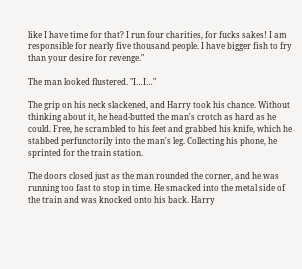like I have time for that? I run four charities, for fucks sakes! I am responsible for nearly five thousand people. I have bigger fish to fry than your desire for revenge."

The man looked flustered. "I…I…"

The grip on his neck slackened, and Harry took his chance. Without thinking about it, he head-butted the man's crotch as hard as he could. Free, he scrambled to his feet and grabbed his knife, which he stabbed perfunctorily into the man's leg. Collecting his phone, he sprinted for the train station.

The doors closed just as the man rounded the corner, and he was running too fast to stop in time. He smacked into the metal side of the train and was knocked onto his back. Harry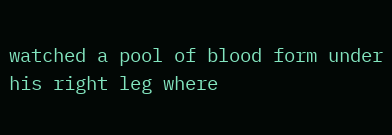watched a pool of blood form under his right leg where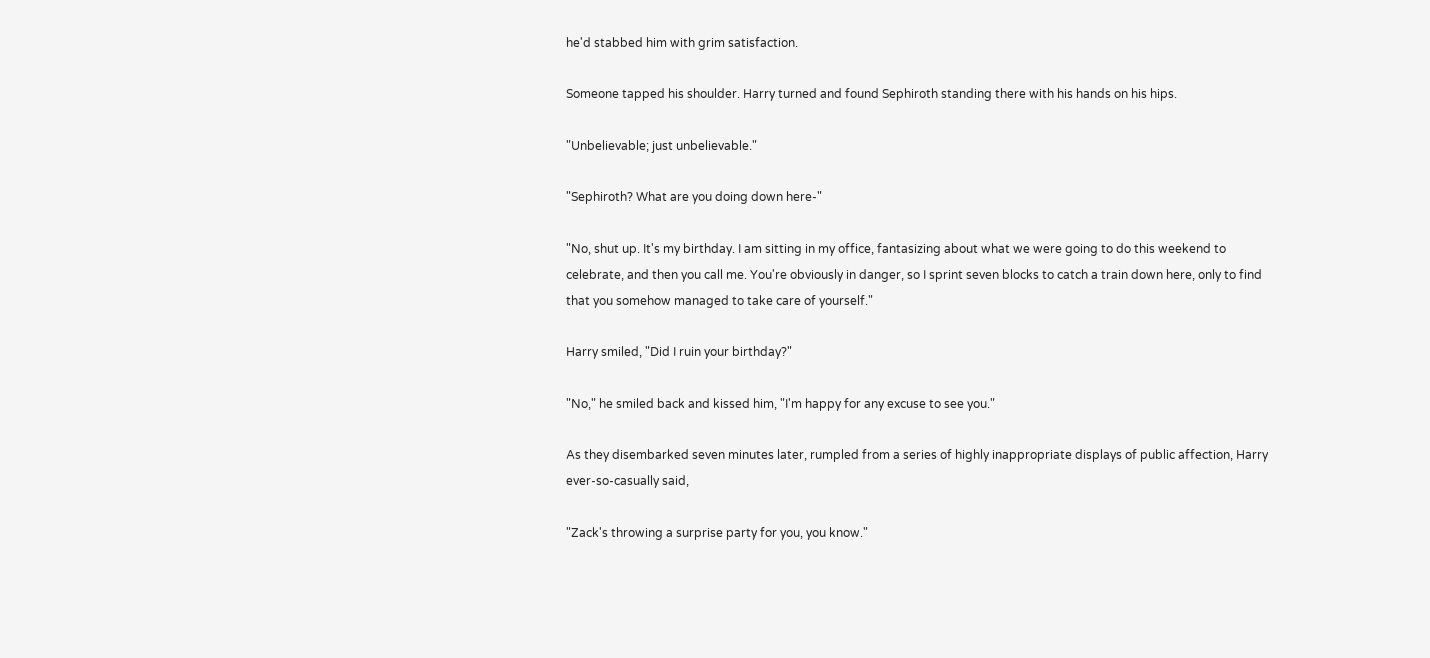he'd stabbed him with grim satisfaction.

Someone tapped his shoulder. Harry turned and found Sephiroth standing there with his hands on his hips.

"Unbelievable; just unbelievable."

"Sephiroth? What are you doing down here-"

"No, shut up. It's my birthday. I am sitting in my office, fantasizing about what we were going to do this weekend to celebrate, and then you call me. You're obviously in danger, so I sprint seven blocks to catch a train down here, only to find that you somehow managed to take care of yourself."

Harry smiled, "Did I ruin your birthday?"

"No," he smiled back and kissed him, "I'm happy for any excuse to see you."

As they disembarked seven minutes later, rumpled from a series of highly inappropriate displays of public affection, Harry ever-so-casually said,

"Zack's throwing a surprise party for you, you know."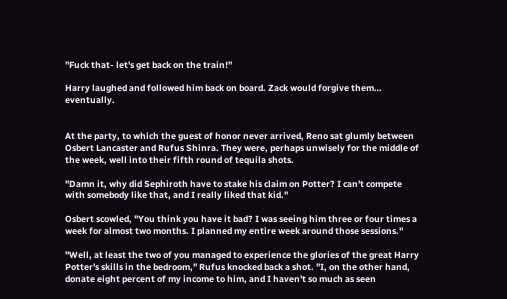"Fuck that- let's get back on the train!"

Harry laughed and followed him back on board. Zack would forgive them… eventually.


At the party, to which the guest of honor never arrived, Reno sat glumly between Osbert Lancaster and Rufus Shinra. They were, perhaps unwisely for the middle of the week, well into their fifth round of tequila shots.

"Damn it, why did Sephiroth have to stake his claim on Potter? I can't compete with somebody like that, and I really liked that kid."

Osbert scowled, "You think you have it bad? I was seeing him three or four times a week for almost two months. I planned my entire week around those sessions."

"Well, at least the two of you managed to experience the glories of the great Harry Potter's skills in the bedroom," Rufus knocked back a shot. "I, on the other hand, donate eight percent of my income to him, and I haven't so much as seen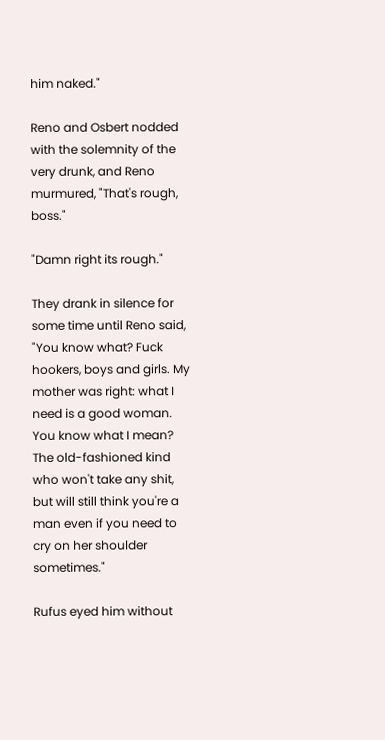him naked."

Reno and Osbert nodded with the solemnity of the very drunk, and Reno murmured, "That's rough, boss."

"Damn right its rough."

They drank in silence for some time until Reno said, "You know what? Fuck hookers, boys and girls. My mother was right: what I need is a good woman. You know what I mean? The old-fashioned kind who won't take any shit, but will still think you're a man even if you need to cry on her shoulder sometimes."

Rufus eyed him without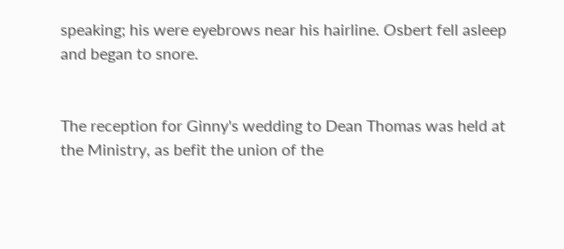speaking; his were eyebrows near his hairline. Osbert fell asleep and began to snore.


The reception for Ginny's wedding to Dean Thomas was held at the Ministry, as befit the union of the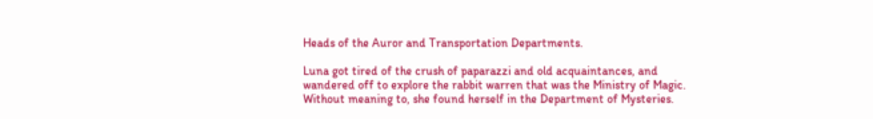Heads of the Auror and Transportation Departments.

Luna got tired of the crush of paparazzi and old acquaintances, and wandered off to explore the rabbit warren that was the Ministry of Magic. Without meaning to, she found herself in the Department of Mysteries.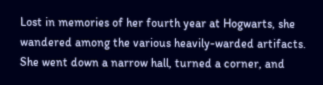Lost in memories of her fourth year at Hogwarts, she wandered among the various heavily-warded artifacts. She went down a narrow hall, turned a corner, and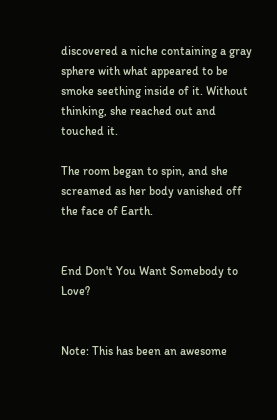discovered a niche containing a gray sphere with what appeared to be smoke seething inside of it. Without thinking, she reached out and touched it.

The room began to spin, and she screamed as her body vanished off the face of Earth.


End Don't You Want Somebody to Love?


Note: This has been an awesome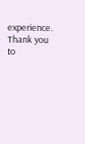experience. Thank you to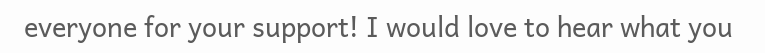everyone for your support! I would love to hear what you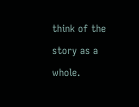think of the story as a whole.